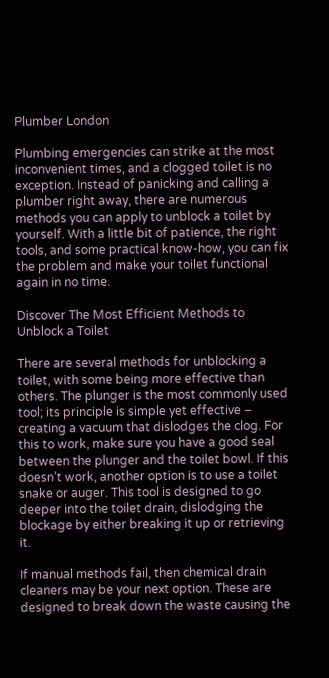Plumber London

Plumbing emergencies can strike at the most inconvenient times, and a clogged toilet is no exception. Instead of panicking and calling a plumber right away, there are numerous methods you can apply to unblock a toilet by yourself. With a little bit of patience, the right tools, and some practical know-how, you can fix the problem and make your toilet functional again in no time.

Discover The Most Efficient Methods to Unblock a Toilet

There are several methods for unblocking a toilet, with some being more effective than others. The plunger is the most commonly used tool; its principle is simple yet effective – creating a vacuum that dislodges the clog. For this to work, make sure you have a good seal between the plunger and the toilet bowl. If this doesn’t work, another option is to use a toilet snake or auger. This tool is designed to go deeper into the toilet drain, dislodging the blockage by either breaking it up or retrieving it.

If manual methods fail, then chemical drain cleaners may be your next option. These are designed to break down the waste causing the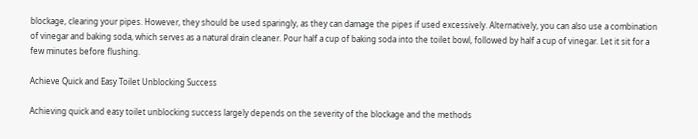blockage, clearing your pipes. However, they should be used sparingly, as they can damage the pipes if used excessively. Alternatively, you can also use a combination of vinegar and baking soda, which serves as a natural drain cleaner. Pour half a cup of baking soda into the toilet bowl, followed by half a cup of vinegar. Let it sit for a few minutes before flushing.

Achieve Quick and Easy Toilet Unblocking Success

Achieving quick and easy toilet unblocking success largely depends on the severity of the blockage and the methods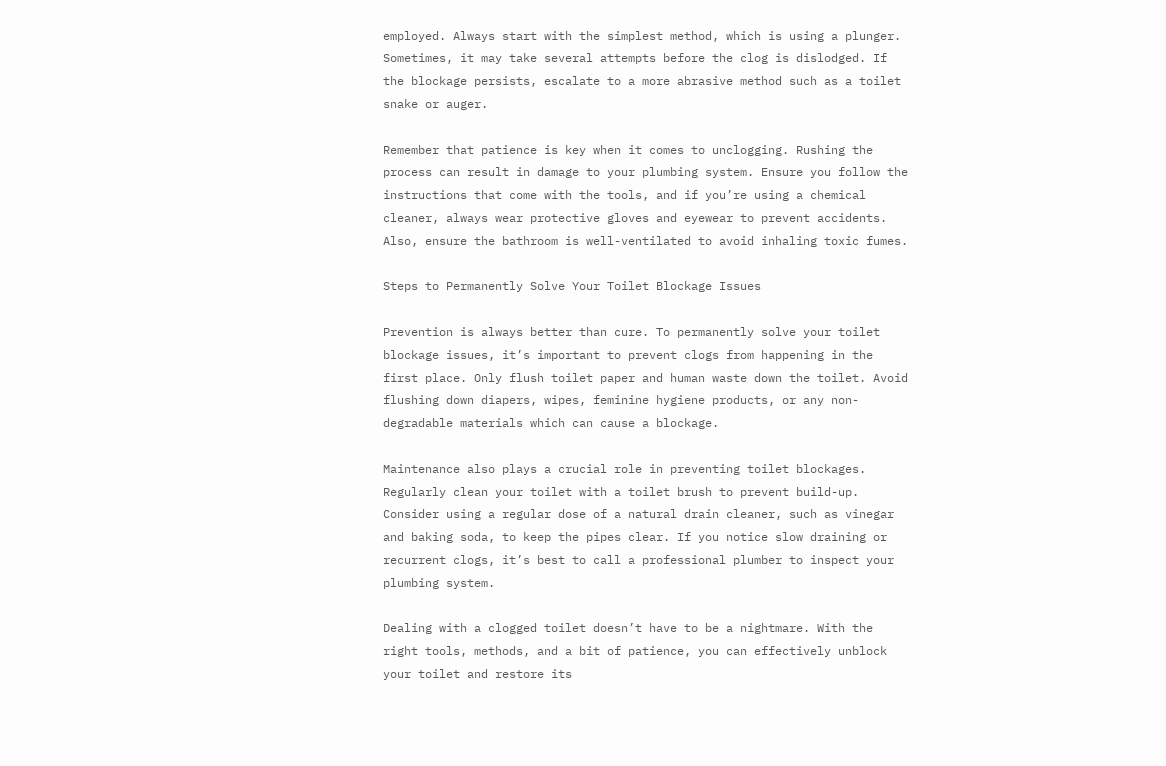employed. Always start with the simplest method, which is using a plunger. Sometimes, it may take several attempts before the clog is dislodged. If the blockage persists, escalate to a more abrasive method such as a toilet snake or auger.

Remember that patience is key when it comes to unclogging. Rushing the process can result in damage to your plumbing system. Ensure you follow the instructions that come with the tools, and if you’re using a chemical cleaner, always wear protective gloves and eyewear to prevent accidents. Also, ensure the bathroom is well-ventilated to avoid inhaling toxic fumes.

Steps to Permanently Solve Your Toilet Blockage Issues

Prevention is always better than cure. To permanently solve your toilet blockage issues, it’s important to prevent clogs from happening in the first place. Only flush toilet paper and human waste down the toilet. Avoid flushing down diapers, wipes, feminine hygiene products, or any non-degradable materials which can cause a blockage.

Maintenance also plays a crucial role in preventing toilet blockages. Regularly clean your toilet with a toilet brush to prevent build-up. Consider using a regular dose of a natural drain cleaner, such as vinegar and baking soda, to keep the pipes clear. If you notice slow draining or recurrent clogs, it’s best to call a professional plumber to inspect your plumbing system.

Dealing with a clogged toilet doesn’t have to be a nightmare. With the right tools, methods, and a bit of patience, you can effectively unblock your toilet and restore its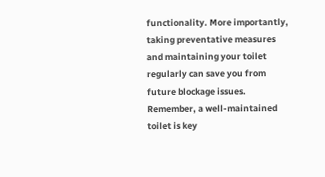functionality. More importantly, taking preventative measures and maintaining your toilet regularly can save you from future blockage issues. Remember, a well-maintained toilet is key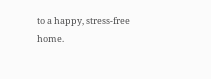to a happy, stress-free home.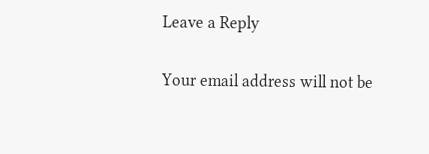Leave a Reply

Your email address will not be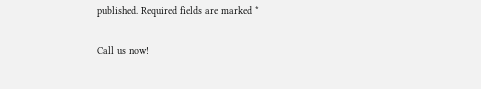published. Required fields are marked *

Call us now!